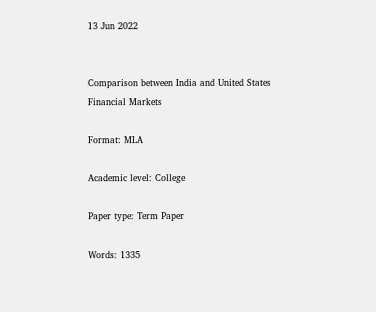13 Jun 2022


Comparison between India and United States Financial Markets

Format: MLA

Academic level: College

Paper type: Term Paper

Words: 1335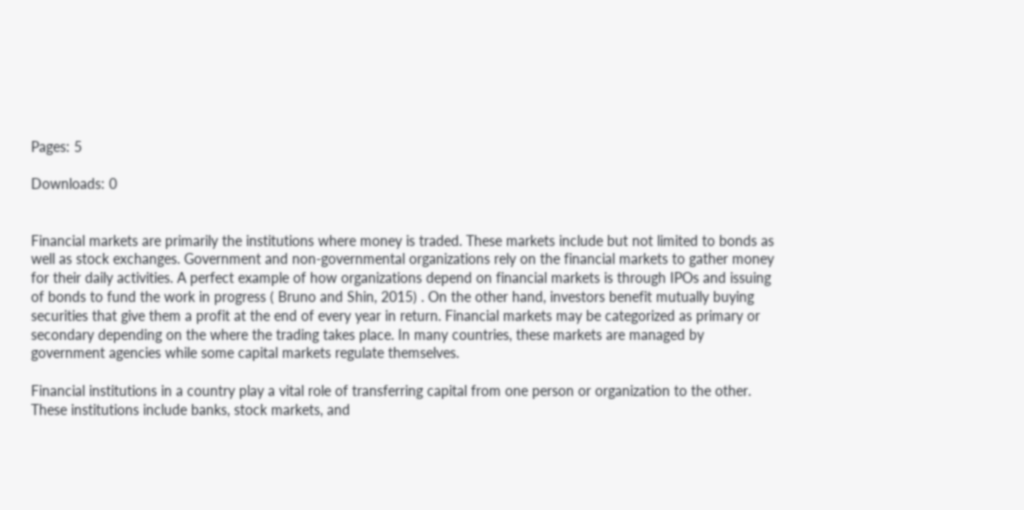Pages: 5

Downloads: 0


Financial markets are primarily the institutions where money is traded. These markets include but not limited to bonds as well as stock exchanges. Government and non-governmental organizations rely on the financial markets to gather money for their daily activities. A perfect example of how organizations depend on financial markets is through IPOs and issuing of bonds to fund the work in progress ( Bruno and Shin, 2015) . On the other hand, investors benefit mutually buying securities that give them a profit at the end of every year in return. Financial markets may be categorized as primary or secondary depending on the where the trading takes place. In many countries, these markets are managed by government agencies while some capital markets regulate themselves.

Financial institutions in a country play a vital role of transferring capital from one person or organization to the other. These institutions include banks, stock markets, and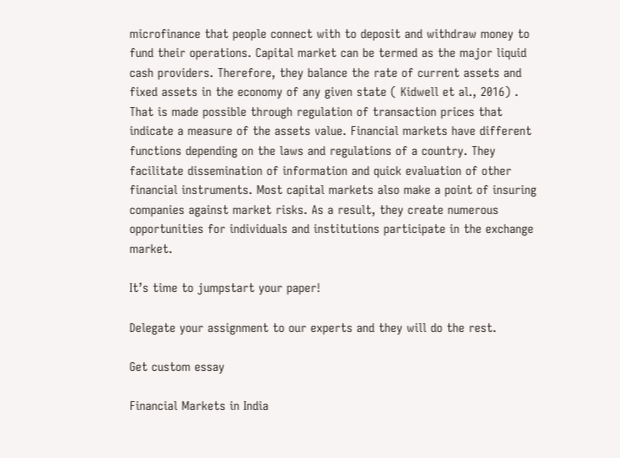microfinance that people connect with to deposit and withdraw money to fund their operations. Capital market can be termed as the major liquid cash providers. Therefore, they balance the rate of current assets and fixed assets in the economy of any given state ( Kidwell et al., 2016) . That is made possible through regulation of transaction prices that indicate a measure of the assets value. Financial markets have different functions depending on the laws and regulations of a country. They facilitate dissemination of information and quick evaluation of other financial instruments. Most capital markets also make a point of insuring companies against market risks. As a result, they create numerous opportunities for individuals and institutions participate in the exchange market.

It’s time to jumpstart your paper!

Delegate your assignment to our experts and they will do the rest.

Get custom essay

Financial Markets in India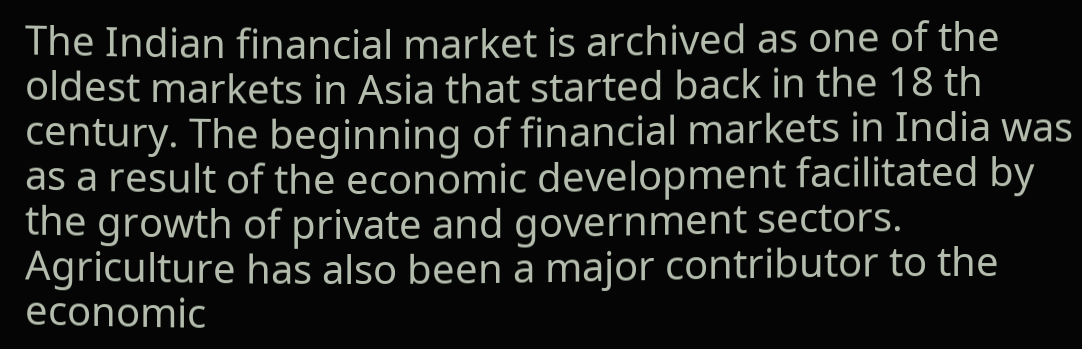The Indian financial market is archived as one of the oldest markets in Asia that started back in the 18 th century. The beginning of financial markets in India was as a result of the economic development facilitated by the growth of private and government sectors. Agriculture has also been a major contributor to the economic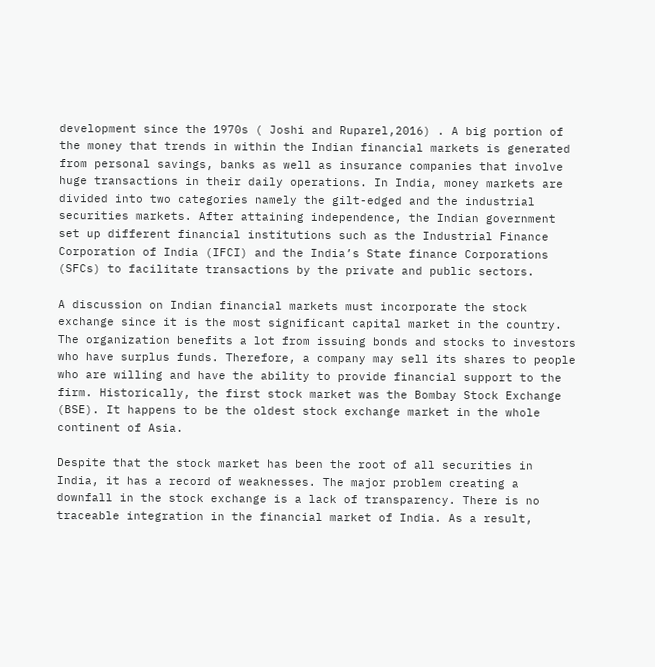development since the 1970s ( Joshi and Ruparel,2016) . A big portion of the money that trends in within the Indian financial markets is generated from personal savings, banks as well as insurance companies that involve huge transactions in their daily operations. In India, money markets are divided into two categories namely the gilt-edged and the industrial securities markets. After attaining independence, the Indian government set up different financial institutions such as the Industrial Finance Corporation of India (IFCI) and the India’s State finance Corporations (SFCs) to facilitate transactions by the private and public sectors.

A discussion on Indian financial markets must incorporate the stock exchange since it is the most significant capital market in the country. The organization benefits a lot from issuing bonds and stocks to investors who have surplus funds. Therefore, a company may sell its shares to people who are willing and have the ability to provide financial support to the firm. Historically, the first stock market was the Bombay Stock Exchange (BSE). It happens to be the oldest stock exchange market in the whole continent of Asia.

Despite that the stock market has been the root of all securities in India, it has a record of weaknesses. The major problem creating a downfall in the stock exchange is a lack of transparency. There is no traceable integration in the financial market of India. As a result,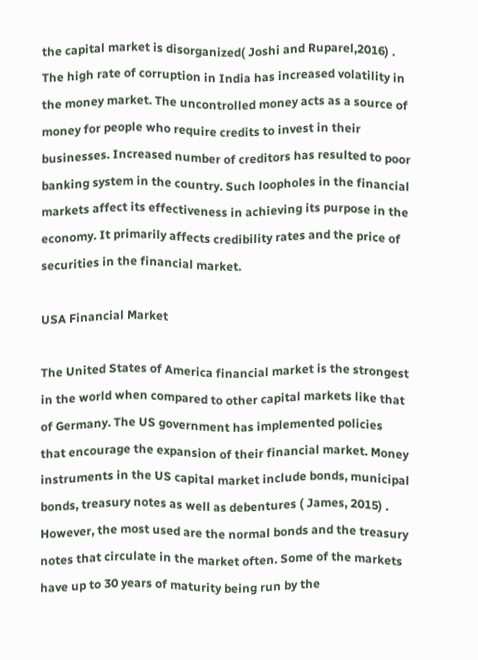the capital market is disorganized( Joshi and Ruparel,2016) . The high rate of corruption in India has increased volatility in the money market. The uncontrolled money acts as a source of money for people who require credits to invest in their businesses. Increased number of creditors has resulted to poor banking system in the country. Such loopholes in the financial markets affect its effectiveness in achieving its purpose in the economy. It primarily affects credibility rates and the price of securities in the financial market.

USA Financial Market

The United States of America financial market is the strongest in the world when compared to other capital markets like that of Germany. The US government has implemented policies that encourage the expansion of their financial market. Money instruments in the US capital market include bonds, municipal bonds, treasury notes as well as debentures ( James, 2015) . However, the most used are the normal bonds and the treasury notes that circulate in the market often. Some of the markets have up to 30 years of maturity being run by the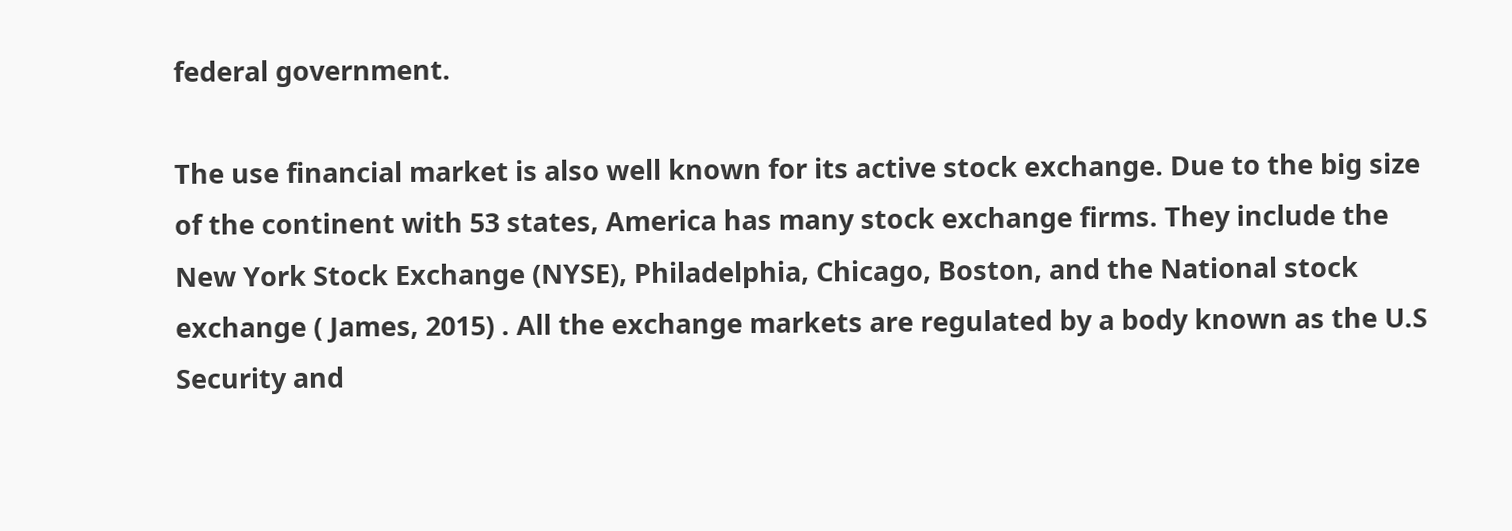federal government.

The use financial market is also well known for its active stock exchange. Due to the big size of the continent with 53 states, America has many stock exchange firms. They include the New York Stock Exchange (NYSE), Philadelphia, Chicago, Boston, and the National stock exchange ( James, 2015) . All the exchange markets are regulated by a body known as the U.S Security and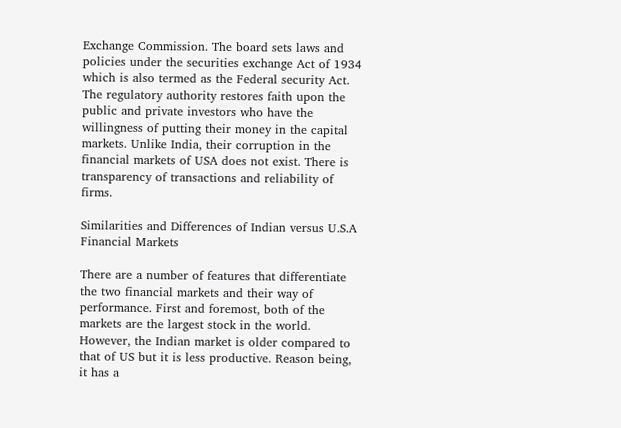Exchange Commission. The board sets laws and policies under the securities exchange Act of 1934 which is also termed as the Federal security Act. The regulatory authority restores faith upon the public and private investors who have the willingness of putting their money in the capital markets. Unlike India, their corruption in the financial markets of USA does not exist. There is transparency of transactions and reliability of firms.

Similarities and Differences of Indian versus U.S.A Financial Markets

There are a number of features that differentiate the two financial markets and their way of performance. First and foremost, both of the markets are the largest stock in the world. However, the Indian market is older compared to that of US but it is less productive. Reason being, it has a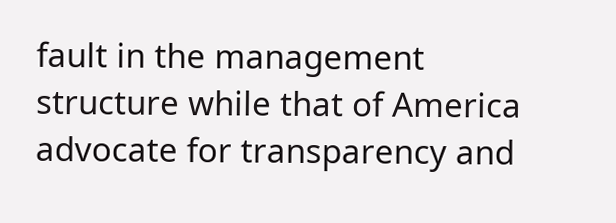fault in the management structure while that of America advocate for transparency and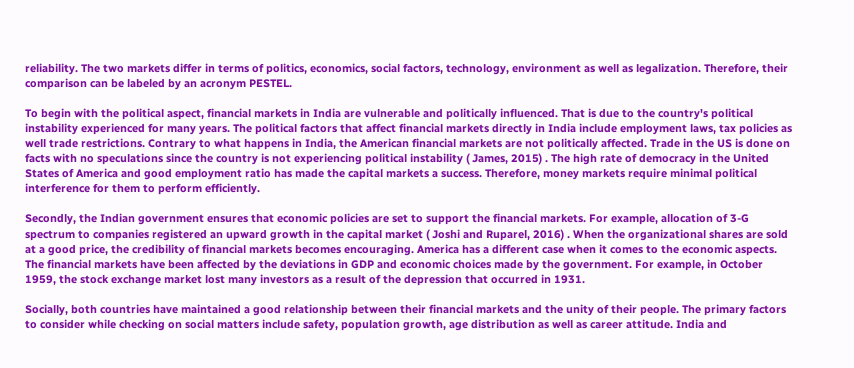reliability. The two markets differ in terms of politics, economics, social factors, technology, environment as well as legalization. Therefore, their comparison can be labeled by an acronym PESTEL.

To begin with the political aspect, financial markets in India are vulnerable and politically influenced. That is due to the country's political instability experienced for many years. The political factors that affect financial markets directly in India include employment laws, tax policies as well trade restrictions. Contrary to what happens in India, the American financial markets are not politically affected. Trade in the US is done on facts with no speculations since the country is not experiencing political instability ( James, 2015) . The high rate of democracy in the United States of America and good employment ratio has made the capital markets a success. Therefore, money markets require minimal political interference for them to perform efficiently.

Secondly, the Indian government ensures that economic policies are set to support the financial markets. For example, allocation of 3-G spectrum to companies registered an upward growth in the capital market ( Joshi and Ruparel, 2016) . When the organizational shares are sold at a good price, the credibility of financial markets becomes encouraging. America has a different case when it comes to the economic aspects. The financial markets have been affected by the deviations in GDP and economic choices made by the government. For example, in October 1959, the stock exchange market lost many investors as a result of the depression that occurred in 1931.

Socially, both countries have maintained a good relationship between their financial markets and the unity of their people. The primary factors to consider while checking on social matters include safety, population growth, age distribution as well as career attitude. India and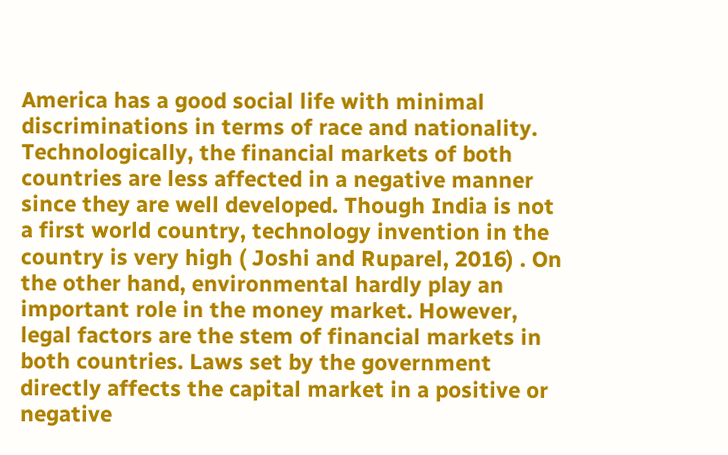America has a good social life with minimal discriminations in terms of race and nationality. Technologically, the financial markets of both countries are less affected in a negative manner since they are well developed. Though India is not a first world country, technology invention in the country is very high ( Joshi and Ruparel, 2016) . On the other hand, environmental hardly play an important role in the money market. However, legal factors are the stem of financial markets in both countries. Laws set by the government directly affects the capital market in a positive or negative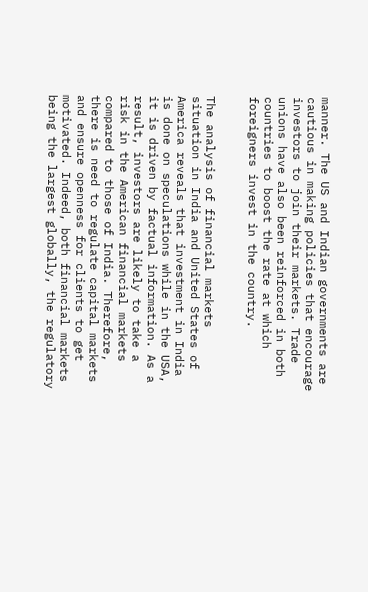manner. The US and Indian governments are cautious in making policies that encourage investors to join their markets. Trade unions have also been reinforced in both countries to boost the rate at which foreigners invest in the country.


The analysis of financial markets situation in India and United States of America reveals that investment in India is done on speculations while in the USA, it is driven by factual information. As a result, investors are likely to take a risk in the American financial markets compared to those of India. Therefore, there is need to regulate capital markets and ensure openness for clients to get motivated. Indeed, both financial markets being the largest globally, the regulatory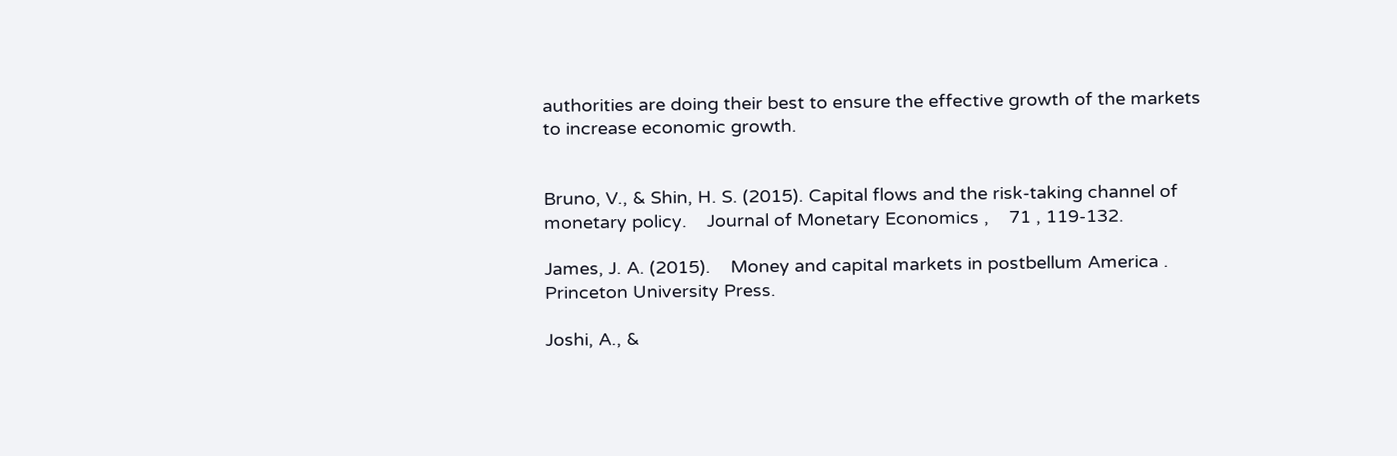authorities are doing their best to ensure the effective growth of the markets to increase economic growth.


Bruno, V., & Shin, H. S. (2015). Capital flows and the risk-taking channel of monetary policy.    Journal of Monetary Economics ,    71 , 119-132.

James, J. A. (2015).    Money and capital markets in postbellum America . Princeton University Press.

Joshi, A., &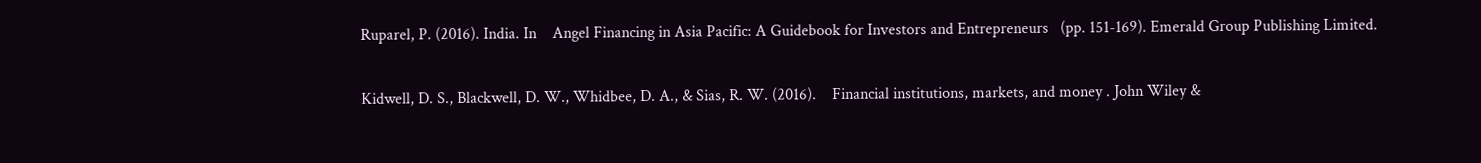Ruparel, P. (2016). India. In    Angel Financing in Asia Pacific: A Guidebook for Investors and Entrepreneurs   (pp. 151-169). Emerald Group Publishing Limited.

Kidwell, D. S., Blackwell, D. W., Whidbee, D. A., & Sias, R. W. (2016).    Financial institutions, markets, and money . John Wiley &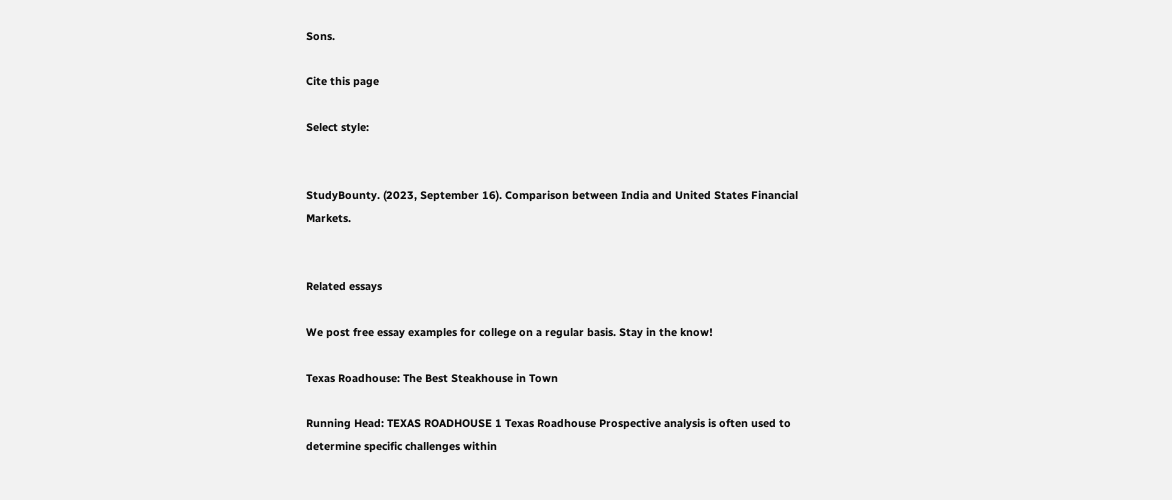Sons.

Cite this page

Select style:


StudyBounty. (2023, September 16). Comparison between India and United States Financial Markets.


Related essays

We post free essay examples for college on a regular basis. Stay in the know!

Texas Roadhouse: The Best Steakhouse in Town

Running Head: TEXAS ROADHOUSE 1 Texas Roadhouse Prospective analysis is often used to determine specific challenges within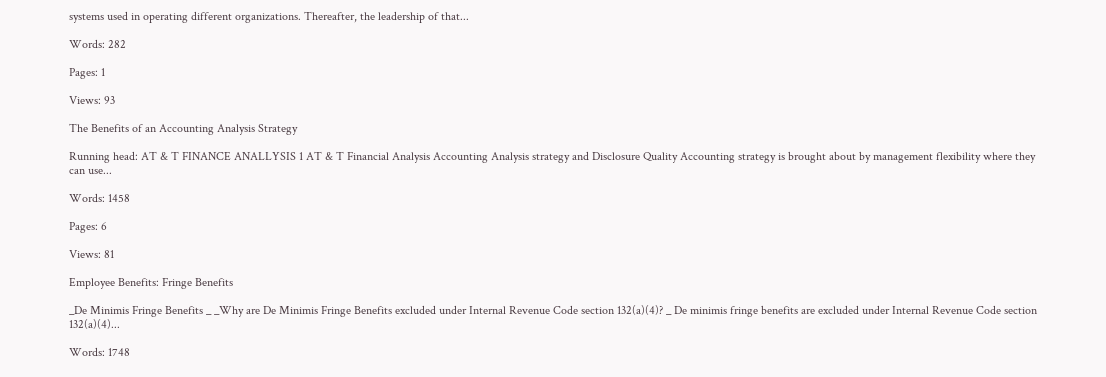systems used in operating different organizations. Thereafter, the leadership of that...

Words: 282

Pages: 1

Views: 93

The Benefits of an Accounting Analysis Strategy

Running head: AT & T FINANCE ANALLYSIS 1 AT & T Financial Analysis Accounting Analysis strategy and Disclosure Quality Accounting strategy is brought about by management flexibility where they can use...

Words: 1458

Pages: 6

Views: 81

Employee Benefits: Fringe Benefits

_De Minimis Fringe Benefits _ _Why are De Minimis Fringe Benefits excluded under Internal Revenue Code section 132(a)(4)? _ De minimis fringe benefits are excluded under Internal Revenue Code section 132(a)(4)...

Words: 1748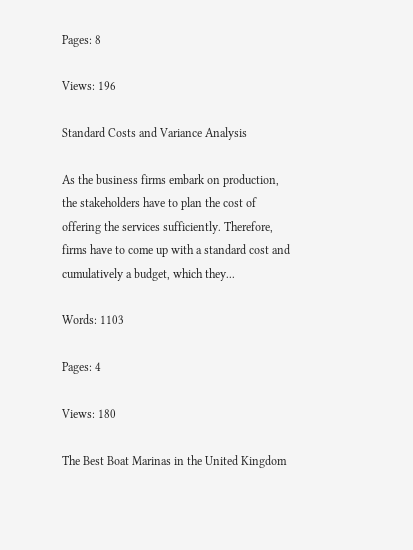Pages: 8

Views: 196

Standard Costs and Variance Analysis

As the business firms embark on production, the stakeholders have to plan the cost of offering the services sufficiently. Therefore, firms have to come up with a standard cost and cumulatively a budget, which they...

Words: 1103

Pages: 4

Views: 180

The Best Boat Marinas in the United Kingdom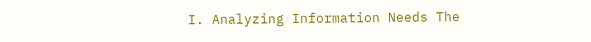I. Analyzing Information Needs The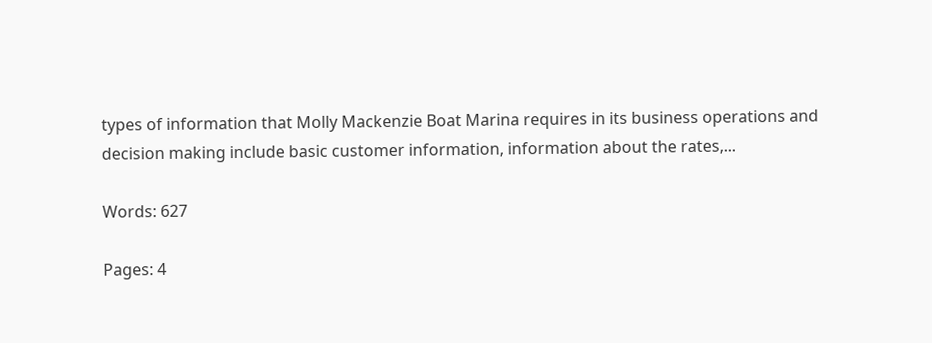types of information that Molly Mackenzie Boat Marina requires in its business operations and decision making include basic customer information, information about the rates,...

Words: 627

Pages: 4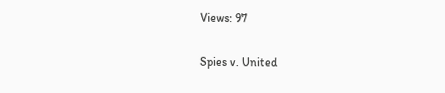Views: 97

Spies v. United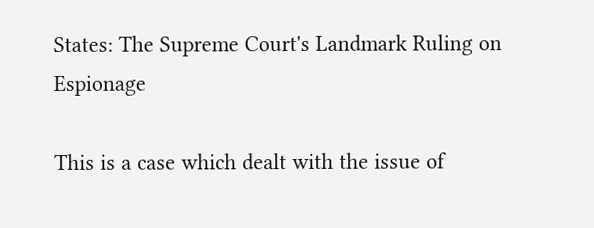States: The Supreme Court's Landmark Ruling on Espionage

This is a case which dealt with the issue of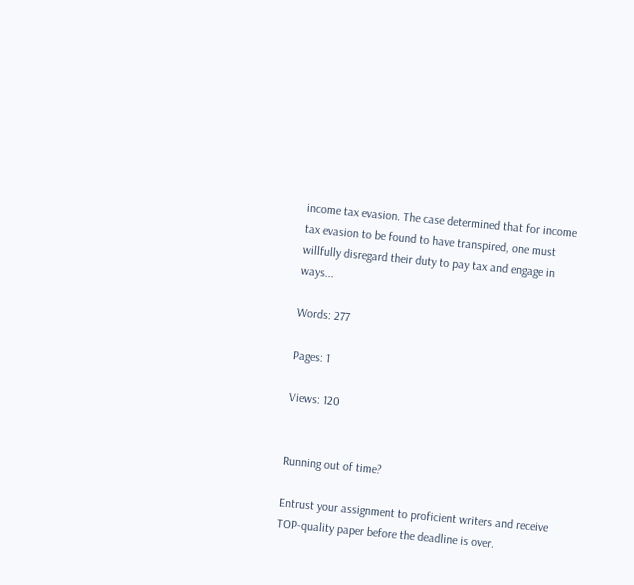income tax evasion. The case determined that for income tax evasion to be found to have transpired, one must willfully disregard their duty to pay tax and engage in ways...

Words: 277

Pages: 1

Views: 120


Running out of time?

Entrust your assignment to proficient writers and receive TOP-quality paper before the deadline is over.